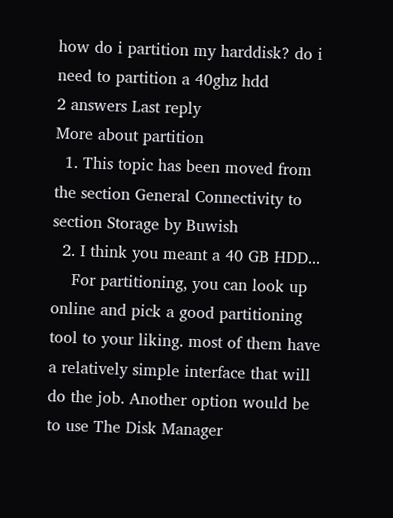how do i partition my harddisk? do i need to partition a 40ghz hdd
2 answers Last reply
More about partition
  1. This topic has been moved from the section General Connectivity to section Storage by Buwish
  2. I think you meant a 40 GB HDD...
    For partitioning, you can look up online and pick a good partitioning tool to your liking. most of them have a relatively simple interface that will do the job. Another option would be to use The Disk Manager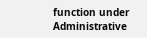function under Administrative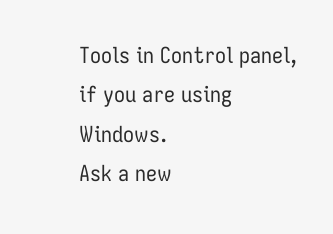Tools in Control panel, if you are using Windows.
Ask a new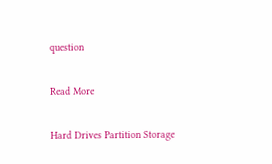question

Read More

Hard Drives Partition Storage